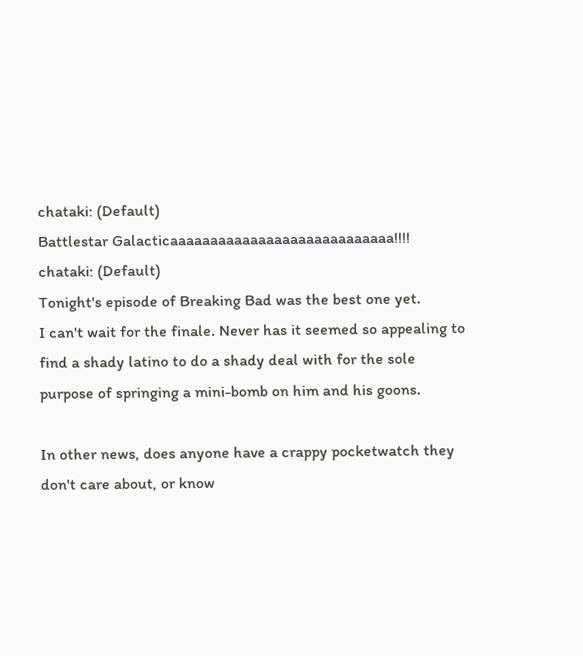chataki: (Default)
Battlestar Galacticaaaaaaaaaaaaaaaaaaaaaaaaaaaa!!!!
chataki: (Default)
Tonight's episode of Breaking Bad was the best one yet.
I can't wait for the finale. Never has it seemed so appealing to find a shady latino to do a shady deal with for the sole purpose of springing a mini-bomb on him and his goons.

In other news, does anyone have a crappy pocketwatch they don't care about, or know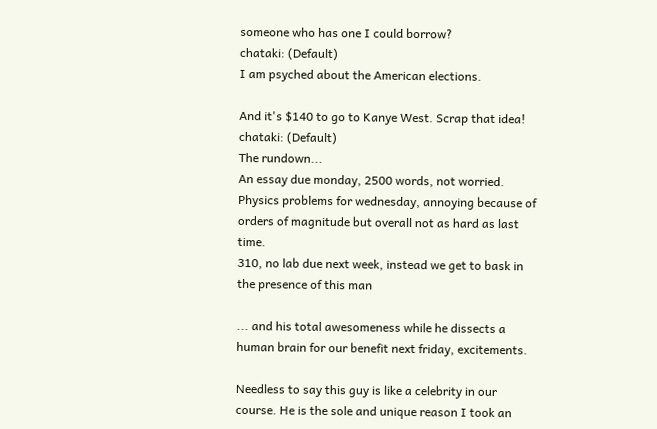someone who has one I could borrow?
chataki: (Default)
I am psyched about the American elections.

And it's $140 to go to Kanye West. Scrap that idea!
chataki: (Default)
The rundown...
An essay due monday, 2500 words, not worried.
Physics problems for wednesday, annoying because of orders of magnitude but overall not as hard as last time.
310, no lab due next week, instead we get to bask in the presence of this man

... and his total awesomeness while he dissects a human brain for our benefit next friday, excitements.

Needless to say this guy is like a celebrity in our course. He is the sole and unique reason I took an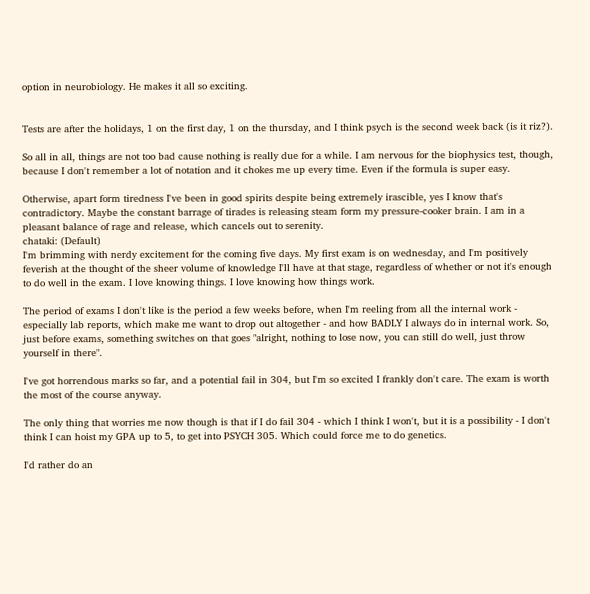option in neurobiology. He makes it all so exciting.


Tests are after the holidays, 1 on the first day, 1 on the thursday, and I think psych is the second week back (is it riz?).

So all in all, things are not too bad cause nothing is really due for a while. I am nervous for the biophysics test, though, because I don't remember a lot of notation and it chokes me up every time. Even if the formula is super easy.

Otherwise, apart form tiredness I've been in good spirits despite being extremely irascible, yes I know that's contradictory. Maybe the constant barrage of tirades is releasing steam form my pressure-cooker brain. I am in a pleasant balance of rage and release, which cancels out to serenity.
chataki: (Default)
I'm brimming with nerdy excitement for the coming five days. My first exam is on wednesday, and I'm positively feverish at the thought of the sheer volume of knowledge I'll have at that stage, regardless of whether or not it's enough to do well in the exam. I love knowing things. I love knowing how things work.

The period of exams I don't like is the period a few weeks before, when I'm reeling from all the internal work - especially lab reports, which make me want to drop out altogether - and how BADLY I always do in internal work. So, just before exams, something switches on that goes "alright, nothing to lose now, you can still do well, just throw yourself in there".

I've got horrendous marks so far, and a potential fail in 304, but I'm so excited I frankly don't care. The exam is worth the most of the course anyway.

The only thing that worries me now though is that if I do fail 304 - which I think I won't, but it is a possibility - I don't think I can hoist my GPA up to 5, to get into PSYCH 305. Which could force me to do genetics.

I'd rather do an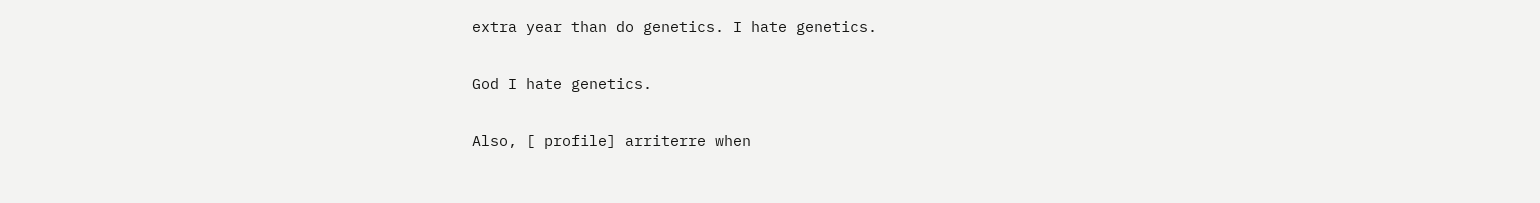extra year than do genetics. I hate genetics.

God I hate genetics.

Also, [ profile] arriterre when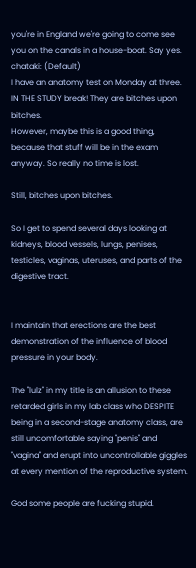you're in England we're going to come see you on the canals in a house-boat. Say yes.
chataki: (Default)
I have an anatomy test on Monday at three. IN THE STUDY break! They are bitches upon bitches.
However, maybe this is a good thing, because that stuff will be in the exam anyway. So really no time is lost.

Still, bitches upon bitches.

So I get to spend several days looking at kidneys, blood vessels, lungs, penises, testicles, vaginas, uteruses, and parts of the digestive tract.


I maintain that erections are the best demonstration of the influence of blood pressure in your body.

The "lulz" in my title is an allusion to these retarded girls in my lab class who DESPITE being in a second-stage anatomy class, are still uncomfortable saying "penis" and "vagina" and erupt into uncontrollable giggles at every mention of the reproductive system.

God some people are fucking stupid.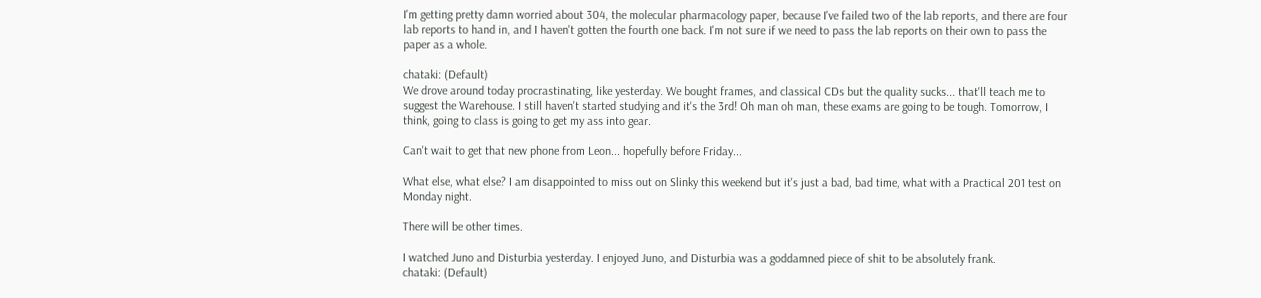I'm getting pretty damn worried about 304, the molecular pharmacology paper, because I've failed two of the lab reports, and there are four lab reports to hand in, and I haven't gotten the fourth one back. I'm not sure if we need to pass the lab reports on their own to pass the paper as a whole.

chataki: (Default)
We drove around today procrastinating, like yesterday. We bought frames, and classical CDs but the quality sucks... that'll teach me to suggest the Warehouse. I still haven't started studying and it's the 3rd! Oh man oh man, these exams are going to be tough. Tomorrow, I think, going to class is going to get my ass into gear.

Can't wait to get that new phone from Leon... hopefully before Friday...

What else, what else? I am disappointed to miss out on Slinky this weekend but it's just a bad, bad time, what with a Practical 201 test on Monday night.

There will be other times.

I watched Juno and Disturbia yesterday. I enjoyed Juno, and Disturbia was a goddamned piece of shit to be absolutely frank.
chataki: (Default)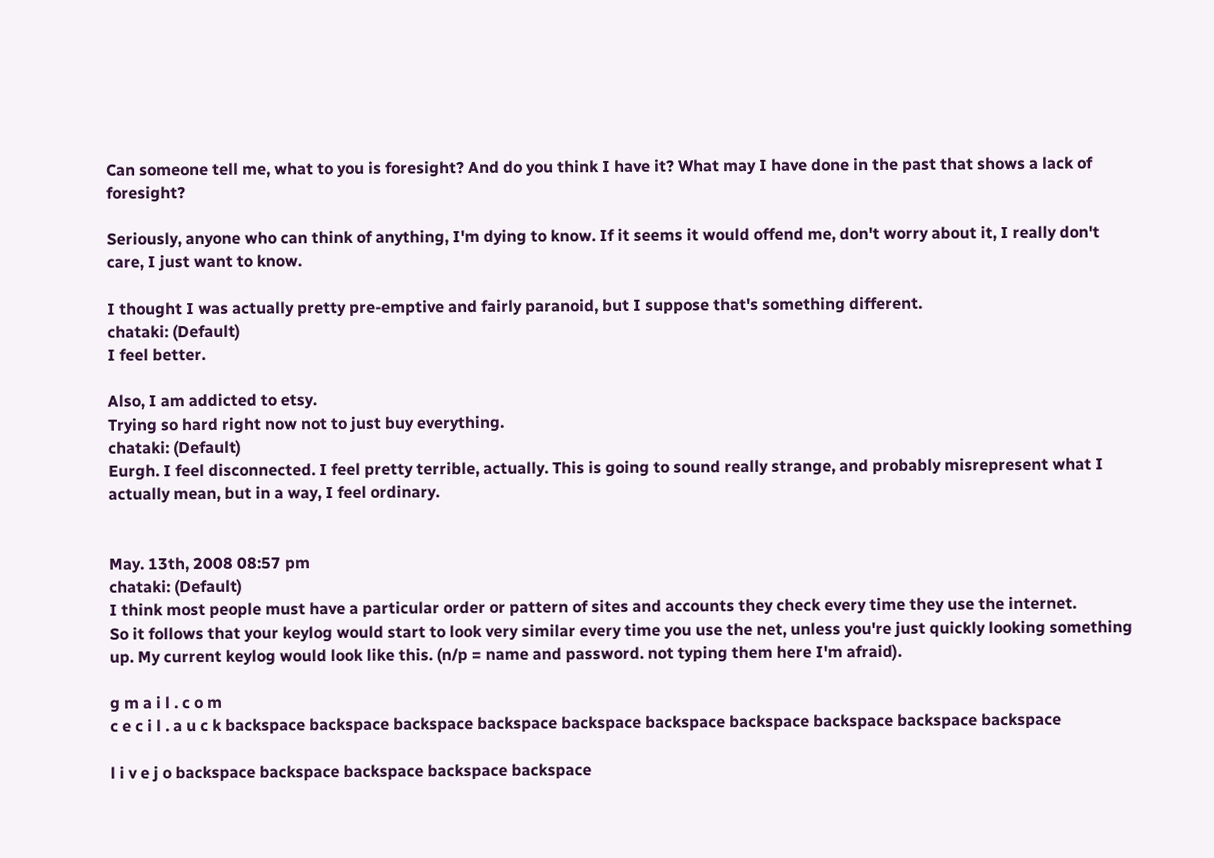Can someone tell me, what to you is foresight? And do you think I have it? What may I have done in the past that shows a lack of foresight?

Seriously, anyone who can think of anything, I'm dying to know. If it seems it would offend me, don't worry about it, I really don't care, I just want to know.

I thought I was actually pretty pre-emptive and fairly paranoid, but I suppose that's something different.
chataki: (Default)
I feel better.

Also, I am addicted to etsy.
Trying so hard right now not to just buy everything.
chataki: (Default)
Eurgh. I feel disconnected. I feel pretty terrible, actually. This is going to sound really strange, and probably misrepresent what I actually mean, but in a way, I feel ordinary.


May. 13th, 2008 08:57 pm
chataki: (Default)
I think most people must have a particular order or pattern of sites and accounts they check every time they use the internet.
So it follows that your keylog would start to look very similar every time you use the net, unless you're just quickly looking something up. My current keylog would look like this. (n/p = name and password. not typing them here I'm afraid).

g m a i l . c o m
c e c i l . a u c k backspace backspace backspace backspace backspace backspace backspace backspace backspace backspace

l i v e j o backspace backspace backspace backspace backspace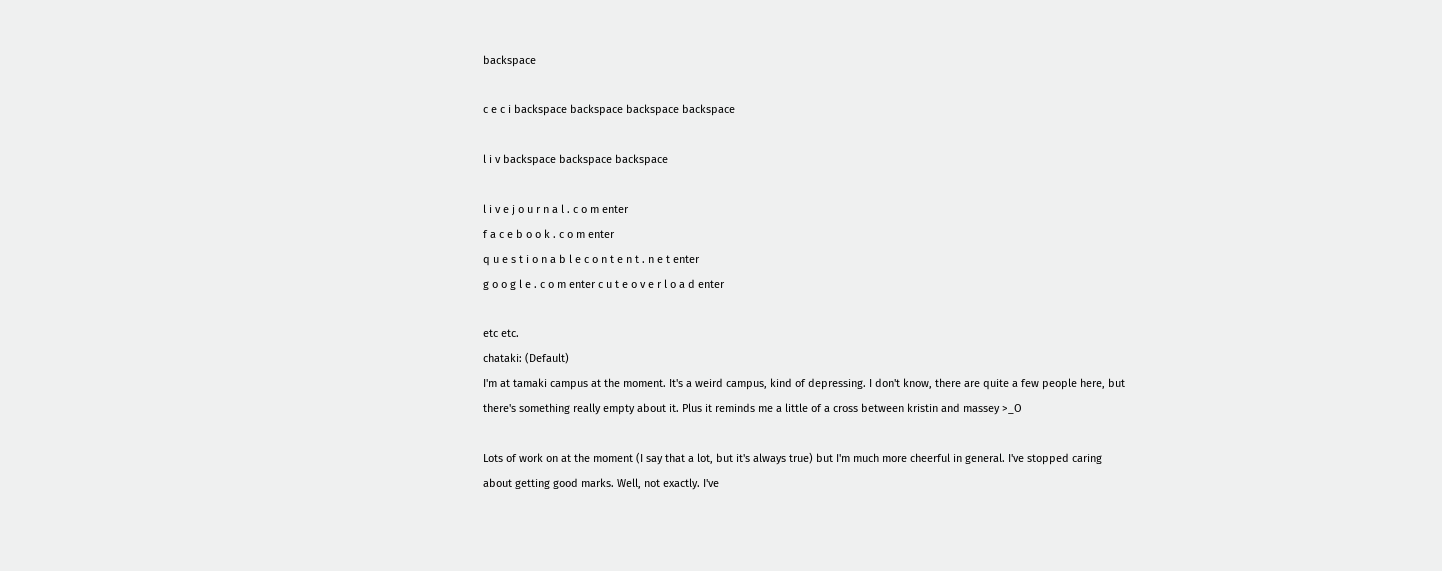backspace

c e c i backspace backspace backspace backspace

l i v backspace backspace backspace

l i v e j o u r n a l . c o m enter
f a c e b o o k . c o m enter
q u e s t i o n a b l e c o n t e n t . n e t enter
g o o g l e . c o m enter c u t e o v e r l o a d enter

etc etc.
chataki: (Default)
I'm at tamaki campus at the moment. It's a weird campus, kind of depressing. I don't know, there are quite a few people here, but there's something really empty about it. Plus it reminds me a little of a cross between kristin and massey >_O

Lots of work on at the moment (I say that a lot, but it's always true) but I'm much more cheerful in general. I've stopped caring about getting good marks. Well, not exactly. I've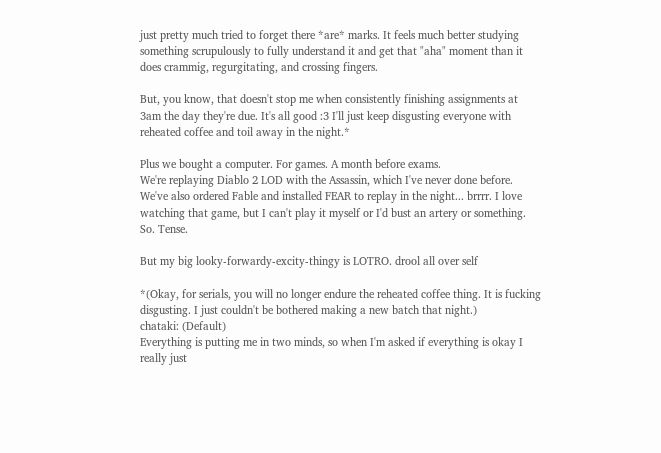just pretty much tried to forget there *are* marks. It feels much better studying something scrupulously to fully understand it and get that "aha" moment than it does crammig, regurgitating, and crossing fingers.

But, you know, that doesn't stop me when consistently finishing assignments at 3am the day they're due. It's all good :3 I'll just keep disgusting everyone with reheated coffee and toil away in the night.*

Plus we bought a computer. For games. A month before exams.
We're replaying Diablo 2 LOD with the Assassin, which I've never done before. We've also ordered Fable and installed FEAR to replay in the night... brrrr. I love watching that game, but I can't play it myself or I'd bust an artery or something. So. Tense.

But my big looky-forwardy-excity-thingy is LOTRO. drool all over self

*(Okay, for serials, you will no longer endure the reheated coffee thing. It is fucking disgusting. I just couldn't be bothered making a new batch that night.)
chataki: (Default)
Everything is putting me in two minds, so when I'm asked if everything is okay I really just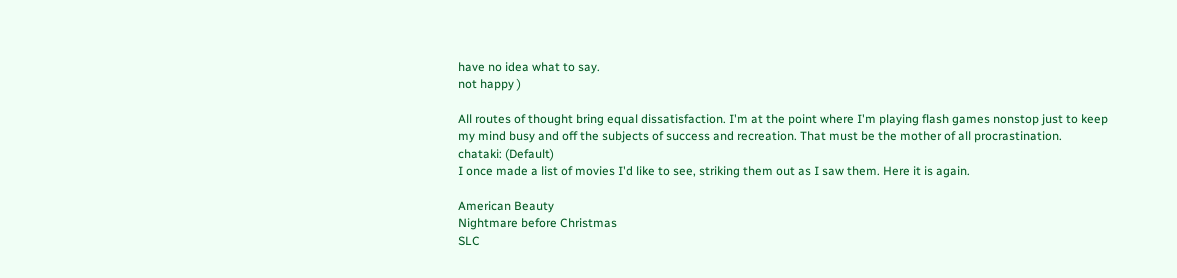have no idea what to say.
not happy )

All routes of thought bring equal dissatisfaction. I'm at the point where I'm playing flash games nonstop just to keep my mind busy and off the subjects of success and recreation. That must be the mother of all procrastination.
chataki: (Default)
I once made a list of movies I'd like to see, striking them out as I saw them. Here it is again.

American Beauty
Nightmare before Christmas
SLC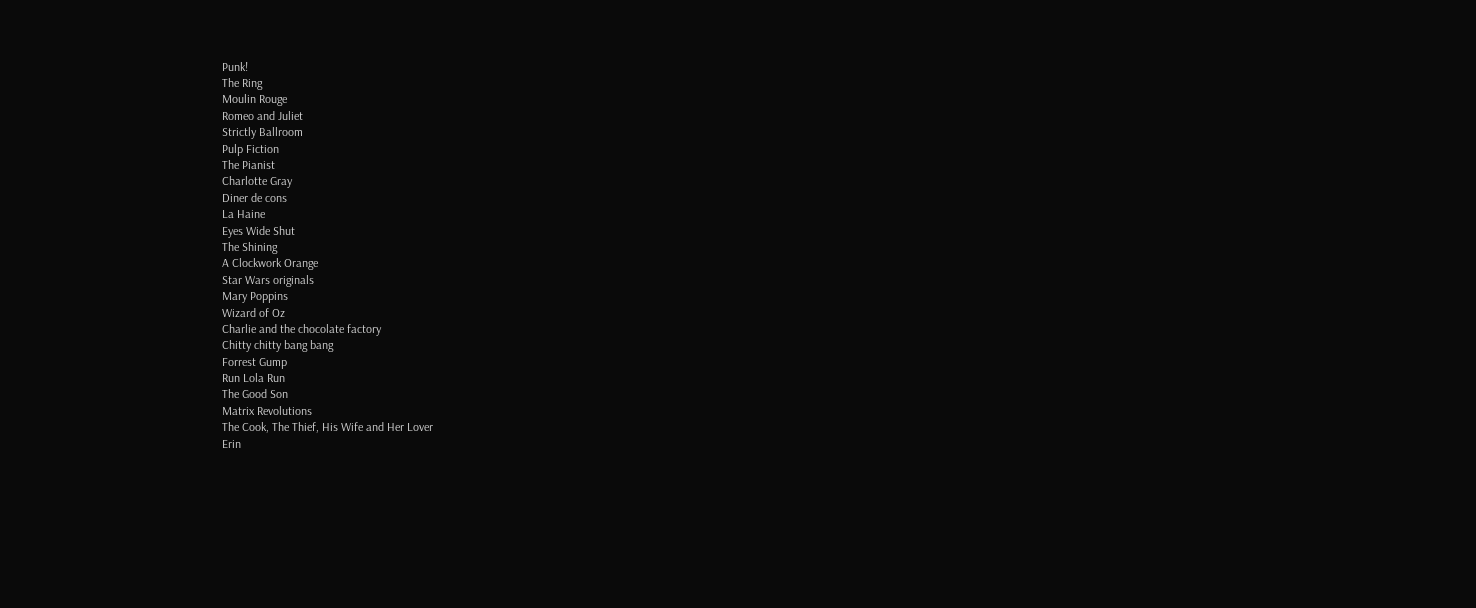Punk!
The Ring
Moulin Rouge
Romeo and Juliet
Strictly Ballroom
Pulp Fiction
The Pianist
Charlotte Gray
Diner de cons
La Haine
Eyes Wide Shut
The Shining
A Clockwork Orange
Star Wars originals
Mary Poppins
Wizard of Oz
Charlie and the chocolate factory
Chitty chitty bang bang
Forrest Gump
Run Lola Run
The Good Son
Matrix Revolutions
The Cook, The Thief, His Wife and Her Lover
Erin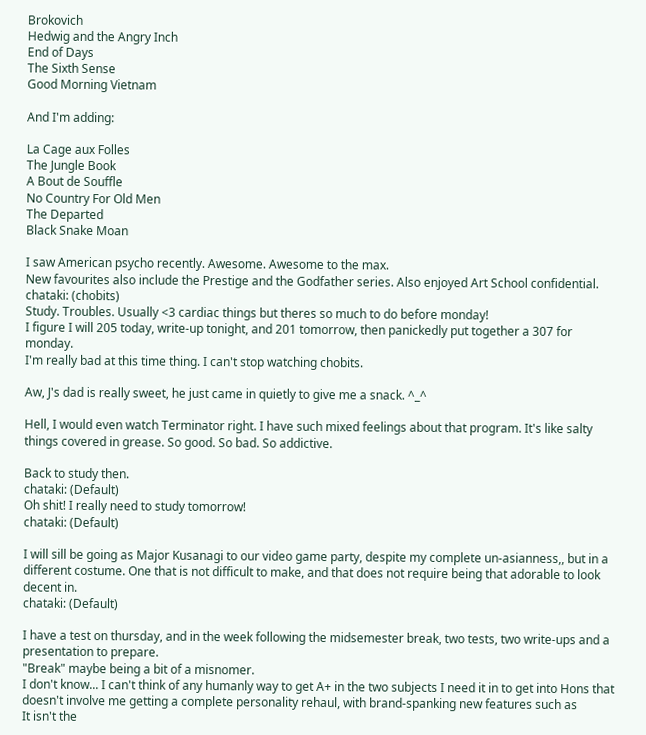Brokovich
Hedwig and the Angry Inch
End of Days
The Sixth Sense
Good Morning Vietnam

And I'm adding:

La Cage aux Folles
The Jungle Book
A Bout de Souffle
No Country For Old Men
The Departed
Black Snake Moan

I saw American psycho recently. Awesome. Awesome to the max.
New favourites also include the Prestige and the Godfather series. Also enjoyed Art School confidential.
chataki: (chobits)
Study. Troubles. Usually <3 cardiac things but theres so much to do before monday!
I figure I will 205 today, write-up tonight, and 201 tomorrow, then panickedly put together a 307 for monday.
I'm really bad at this time thing. I can't stop watching chobits.

Aw, J's dad is really sweet, he just came in quietly to give me a snack. ^_^

Hell, I would even watch Terminator right. I have such mixed feelings about that program. It's like salty things covered in grease. So good. So bad. So addictive.

Back to study then.
chataki: (Default)
Oh shit! I really need to study tomorrow!
chataki: (Default)

I will sill be going as Major Kusanagi to our video game party, despite my complete un-asianness,, but in a different costume. One that is not difficult to make, and that does not require being that adorable to look decent in.
chataki: (Default)

I have a test on thursday, and in the week following the midsemester break, two tests, two write-ups and a presentation to prepare.
"Break" maybe being a bit of a misnomer.
I don't know... I can't think of any humanly way to get A+ in the two subjects I need it in to get into Hons that doesn't involve me getting a complete personality rehaul, with brand-spanking new features such as
It isn't the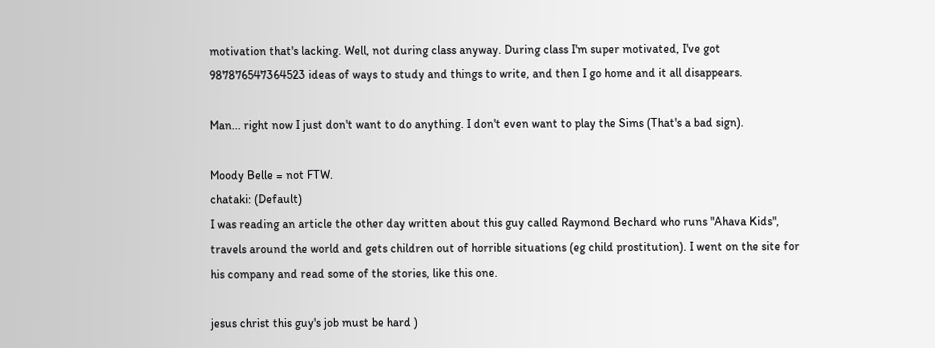motivation that's lacking. Well, not during class anyway. During class I'm super motivated, I've got 987876547364523 ideas of ways to study and things to write, and then I go home and it all disappears.

Man... right now I just don't want to do anything. I don't even want to play the Sims (That's a bad sign).

Moody Belle = not FTW.
chataki: (Default)
I was reading an article the other day written about this guy called Raymond Bechard who runs "Ahava Kids", travels around the world and gets children out of horrible situations (eg child prostitution). I went on the site for his company and read some of the stories, like this one.

jesus christ this guy's job must be hard )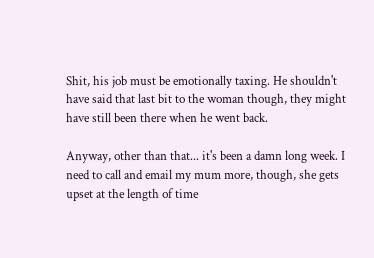Shit, his job must be emotionally taxing. He shouldn't have said that last bit to the woman though, they might have still been there when he went back.

Anyway, other than that... it's been a damn long week. I need to call and email my mum more, though, she gets upset at the length of time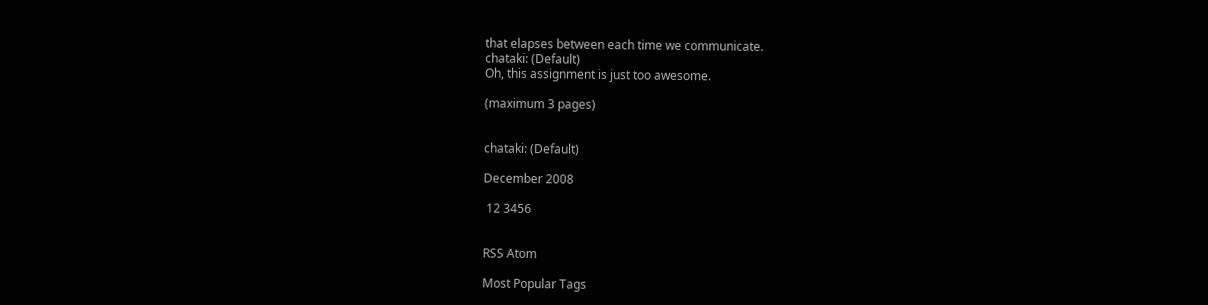that elapses between each time we communicate.
chataki: (Default)
Oh, this assignment is just too awesome.

(maximum 3 pages)


chataki: (Default)

December 2008

 12 3456


RSS Atom

Most Popular Tags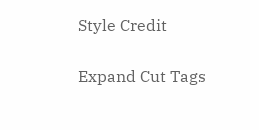Style Credit

Expand Cut Tags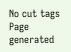No cut tags
Page generated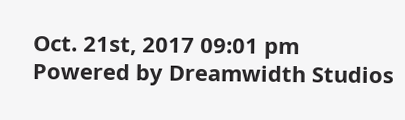Oct. 21st, 2017 09:01 pm
Powered by Dreamwidth Studios